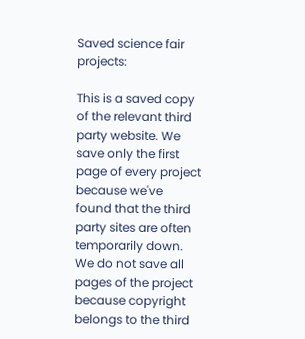Saved science fair projects:

This is a saved copy of the relevant third party website. We save only the first page of every project because we've found that the third party sites are often temporarily down. We do not save all pages of the project because copyright belongs to the third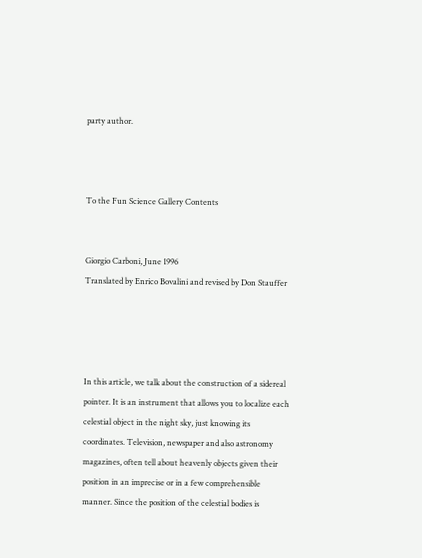party author.



To the Fun Science Gallery Contents


Giorgio Carboni, June 1996
Translated by Enrico Bovalini and revised by Don Stauffer




In this article, we talk about the construction of a sidereal pointer. It is an instrument that allows you to localize each celestial object in the night sky, just knowing its coordinates. Television, newspaper and also astronomy magazines, often tell about heavenly objects given their position in an imprecise or in a few comprehensible manner. Since the position of the celestial bodies is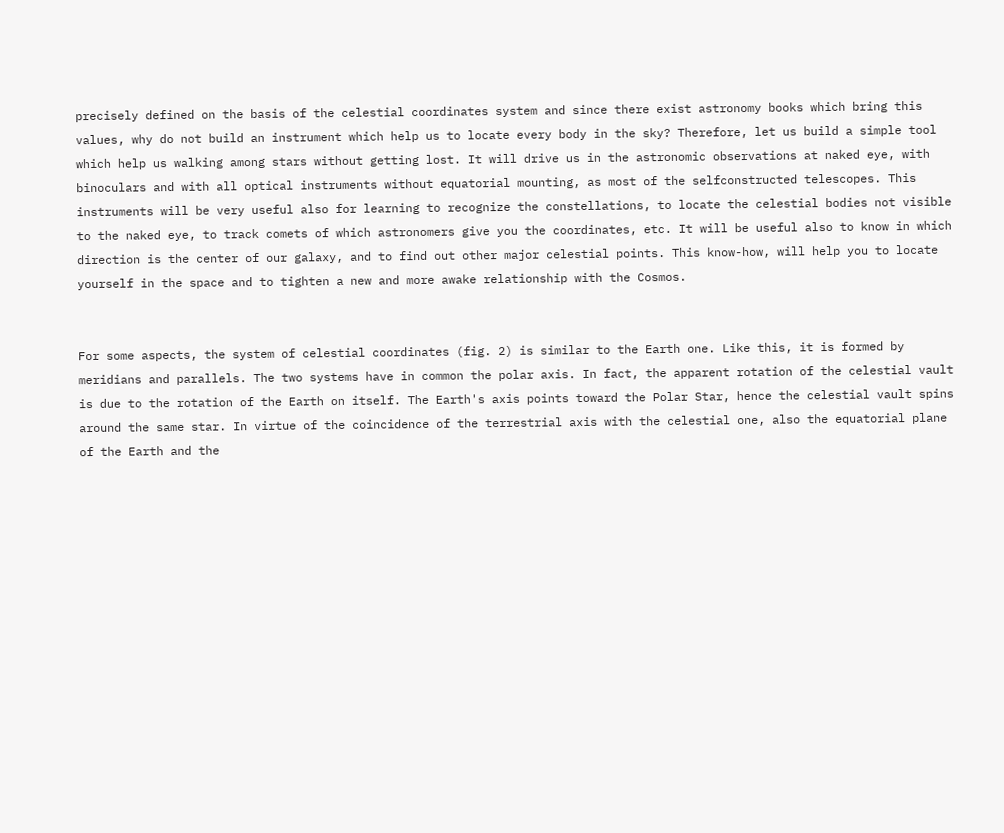precisely defined on the basis of the celestial coordinates system and since there exist astronomy books which bring this values, why do not build an instrument which help us to locate every body in the sky? Therefore, let us build a simple tool which help us walking among stars without getting lost. It will drive us in the astronomic observations at naked eye, with binoculars and with all optical instruments without equatorial mounting, as most of the selfconstructed telescopes. This instruments will be very useful also for learning to recognize the constellations, to locate the celestial bodies not visible to the naked eye, to track comets of which astronomers give you the coordinates, etc. It will be useful also to know in which direction is the center of our galaxy, and to find out other major celestial points. This know-how, will help you to locate yourself in the space and to tighten a new and more awake relationship with the Cosmos.


For some aspects, the system of celestial coordinates (fig. 2) is similar to the Earth one. Like this, it is formed by meridians and parallels. The two systems have in common the polar axis. In fact, the apparent rotation of the celestial vault is due to the rotation of the Earth on itself. The Earth's axis points toward the Polar Star, hence the celestial vault spins around the same star. In virtue of the coincidence of the terrestrial axis with the celestial one, also the equatorial plane of the Earth and the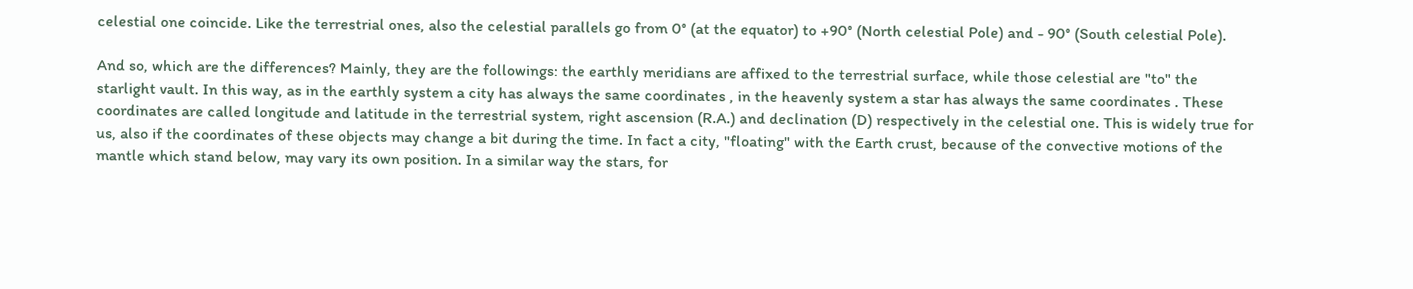celestial one coincide. Like the terrestrial ones, also the celestial parallels go from 0° (at the equator) to +90° (North celestial Pole) and - 90° (South celestial Pole).

And so, which are the differences? Mainly, they are the followings: the earthly meridians are affixed to the terrestrial surface, while those celestial are "to" the starlight vault. In this way, as in the earthly system a city has always the same coordinates , in the heavenly system a star has always the same coordinates . These coordinates are called longitude and latitude in the terrestrial system, right ascension (R.A.) and declination (D) respectively in the celestial one. This is widely true for us, also if the coordinates of these objects may change a bit during the time. In fact a city, "floating" with the Earth crust, because of the convective motions of the mantle which stand below, may vary its own position. In a similar way the stars, for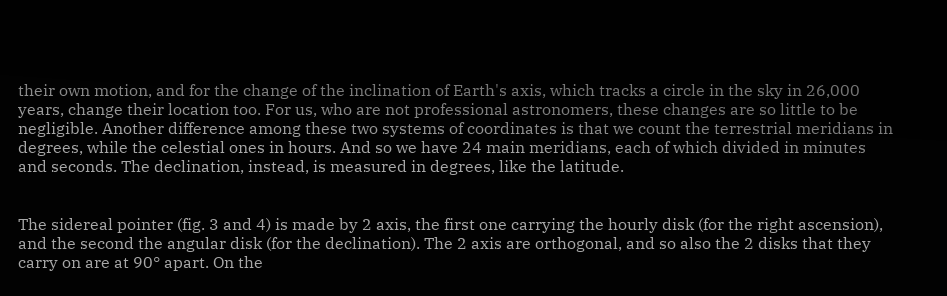their own motion, and for the change of the inclination of Earth's axis, which tracks a circle in the sky in 26,000 years, change their location too. For us, who are not professional astronomers, these changes are so little to be negligible. Another difference among these two systems of coordinates is that we count the terrestrial meridians in degrees, while the celestial ones in hours. And so we have 24 main meridians, each of which divided in minutes and seconds. The declination, instead, is measured in degrees, like the latitude.


The sidereal pointer (fig. 3 and 4) is made by 2 axis, the first one carrying the hourly disk (for the right ascension), and the second the angular disk (for the declination). The 2 axis are orthogonal, and so also the 2 disks that they carry on are at 90° apart. On the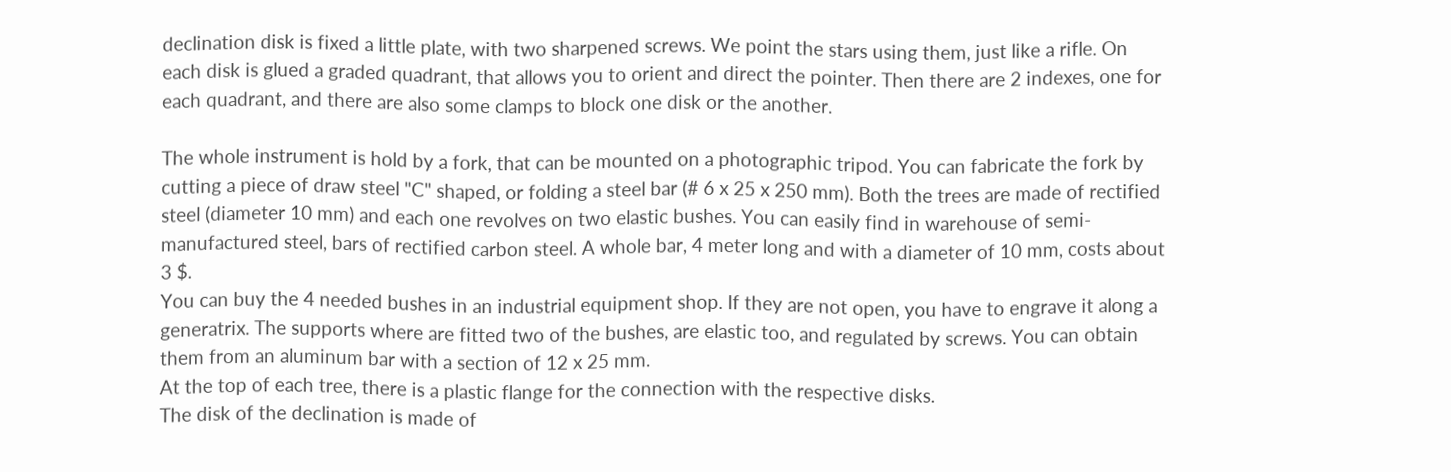declination disk is fixed a little plate, with two sharpened screws. We point the stars using them, just like a rifle. On each disk is glued a graded quadrant, that allows you to orient and direct the pointer. Then there are 2 indexes, one for each quadrant, and there are also some clamps to block one disk or the another.

The whole instrument is hold by a fork, that can be mounted on a photographic tripod. You can fabricate the fork by cutting a piece of draw steel "C" shaped, or folding a steel bar (# 6 x 25 x 250 mm). Both the trees are made of rectified steel (diameter 10 mm) and each one revolves on two elastic bushes. You can easily find in warehouse of semi-manufactured steel, bars of rectified carbon steel. A whole bar, 4 meter long and with a diameter of 10 mm, costs about 3 $.
You can buy the 4 needed bushes in an industrial equipment shop. If they are not open, you have to engrave it along a generatrix. The supports where are fitted two of the bushes, are elastic too, and regulated by screws. You can obtain them from an aluminum bar with a section of 12 x 25 mm.
At the top of each tree, there is a plastic flange for the connection with the respective disks.
The disk of the declination is made of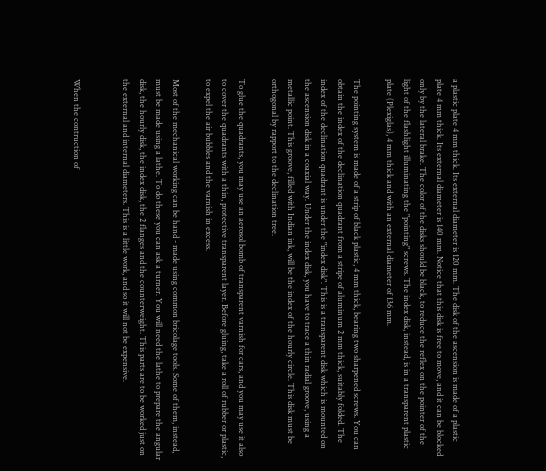a plastic plate 4 mm thick. Its external diameter is 120 mm. The disk of the ascension is made of a plastic plate 4 mm thick. Its external diameter is 140 mm. Notice that this disk is free to move, and it can be blocked only by the lateral brake. The color of the disks should be black, to reduce the reflex on the pointer of the light of the flashlight illuminating the "pointing" screws. The index disk, instead, is in a transparent plastic plate (Plexiglas), 4 mm thick and with an external diameter of 136 mm.

The pointing system is made of a strip of black plastic, 4 mm thick, bearing two sharpened screws. You can obtain the index of the declination quadrant from a stripe of aluminum 2 mm thick, suitably folded. The index of the declination quadrant is under the "index disk". This is a transparent disk which is mounted on the ascension disk in a coaxial way. Under the index disk, you have to trace a thin radial groove, using a metallic point. This groove, filled with Indian ink, will be the index of the hourly circle. This disk must be orthogonal by rapport to the declination tree.

To glue the quadrants, you may use an aerosol bomb of transparent varnish for cars, and you may use it also to cover the quadrants with a thin, protective transparent layer. Before gluing, take a roll of rubber or plastic, to expel the air bubbles and the varnish in excess.

Most of the mechanical working can be hand - made using common bricolage tools. Some of them, instead, must be made using a lathe. To do these you can ask a turner. You will need the lathe to prepare the angular disk, the hourly disk, the index disk, the 2 flanges and the counterweight. This parts are to be worked just on the external and internal diameters. This is a little work, and so it will not be expensive.


When the contruction of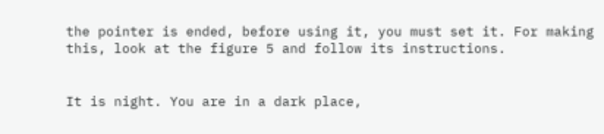the pointer is ended, before using it, you must set it. For making this, look at the figure 5 and follow its instructions.


It is night. You are in a dark place,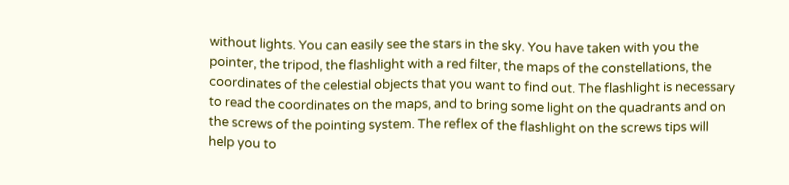without lights. You can easily see the stars in the sky. You have taken with you the pointer, the tripod, the flashlight with a red filter, the maps of the constellations, the coordinates of the celestial objects that you want to find out. The flashlight is necessary to read the coordinates on the maps, and to bring some light on the quadrants and on the screws of the pointing system. The reflex of the flashlight on the screws tips will help you to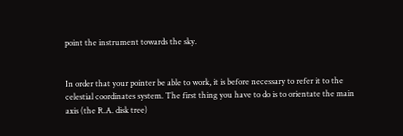point the instrument towards the sky.


In order that your pointer be able to work, it is before necessary to refer it to the celestial coordinates system. The first thing you have to do is to orientate the main axis (the R.A. disk tree)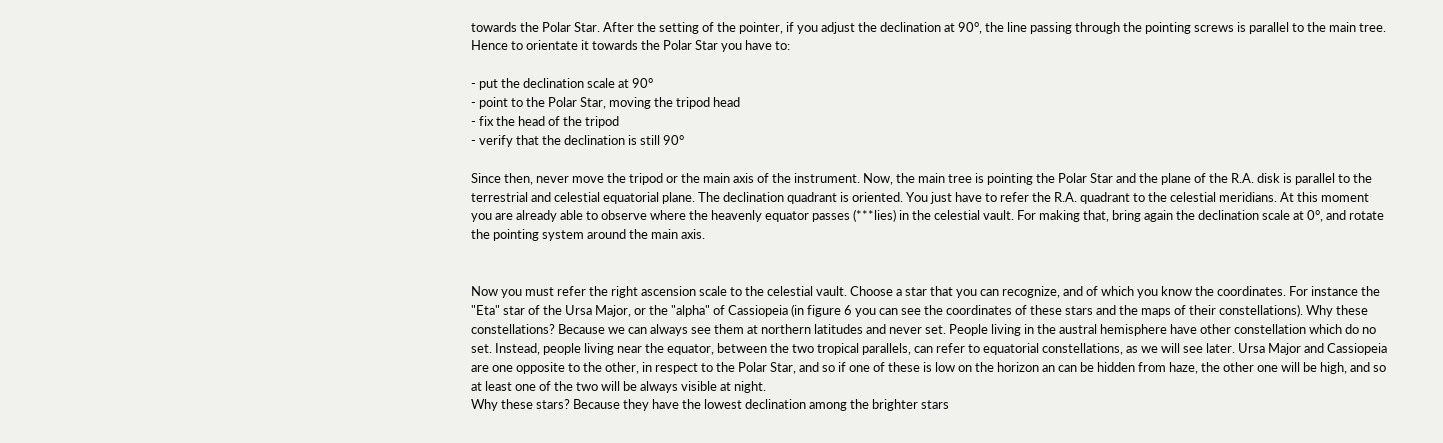towards the Polar Star. After the setting of the pointer, if you adjust the declination at 90°, the line passing through the pointing screws is parallel to the main tree. Hence to orientate it towards the Polar Star you have to:

- put the declination scale at 90°
- point to the Polar Star, moving the tripod head
- fix the head of the tripod
- verify that the declination is still 90°

Since then, never move the tripod or the main axis of the instrument. Now, the main tree is pointing the Polar Star and the plane of the R.A. disk is parallel to the terrestrial and celestial equatorial plane. The declination quadrant is oriented. You just have to refer the R.A. quadrant to the celestial meridians. At this moment you are already able to observe where the heavenly equator passes (***lies) in the celestial vault. For making that, bring again the declination scale at 0°, and rotate the pointing system around the main axis.


Now you must refer the right ascension scale to the celestial vault. Choose a star that you can recognize, and of which you know the coordinates. For instance the "Eta" star of the Ursa Major, or the "alpha" of Cassiopeia (in figure 6 you can see the coordinates of these stars and the maps of their constellations). Why these constellations? Because we can always see them at northern latitudes and never set. People living in the austral hemisphere have other constellation which do no set. Instead, people living near the equator, between the two tropical parallels, can refer to equatorial constellations, as we will see later. Ursa Major and Cassiopeia are one opposite to the other, in respect to the Polar Star, and so if one of these is low on the horizon an can be hidden from haze, the other one will be high, and so at least one of the two will be always visible at night.
Why these stars? Because they have the lowest declination among the brighter stars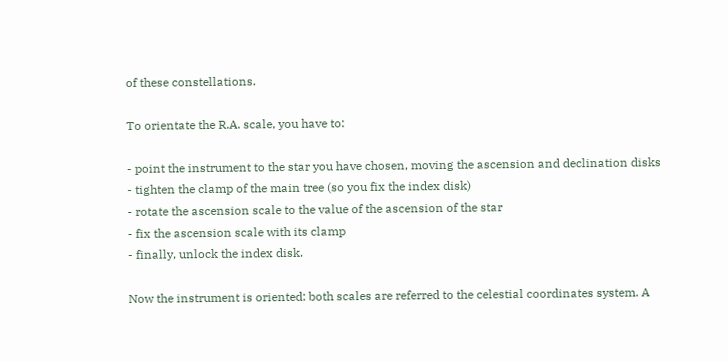of these constellations.

To orientate the R.A. scale, you have to:

- point the instrument to the star you have chosen, moving the ascension and declination disks
- tighten the clamp of the main tree (so you fix the index disk)
- rotate the ascension scale to the value of the ascension of the star
- fix the ascension scale with its clamp
- finally, unlock the index disk.

Now the instrument is oriented: both scales are referred to the celestial coordinates system. A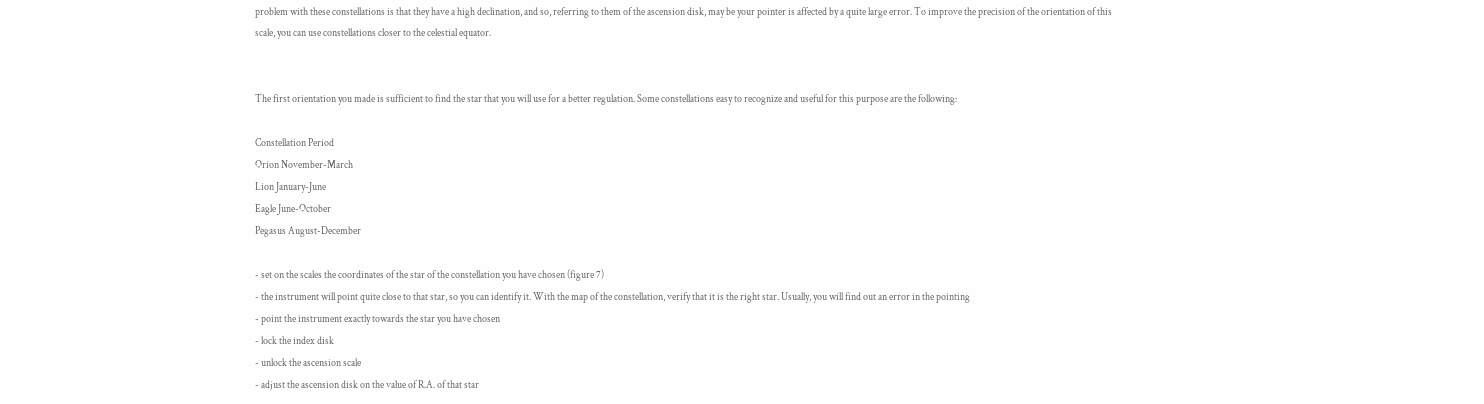problem with these constellations is that they have a high declination, and so, referring to them of the ascension disk, may be your pointer is affected by a quite large error. To improve the precision of the orientation of this scale, you can use constellations closer to the celestial equator.


The first orientation you made is sufficient to find the star that you will use for a better regulation. Some constellations easy to recognize and useful for this purpose are the following:

Constellation Period
Orion November-March
Lion January-June
Eagle June-October
Pegasus August-December

- set on the scales the coordinates of the star of the constellation you have chosen (figure 7)
- the instrument will point quite close to that star, so you can identify it. With the map of the constellation, verify that it is the right star. Usually, you will find out an error in the pointing
- point the instrument exactly towards the star you have chosen
- lock the index disk
- unlock the ascension scale
- adjust the ascension disk on the value of R.A. of that star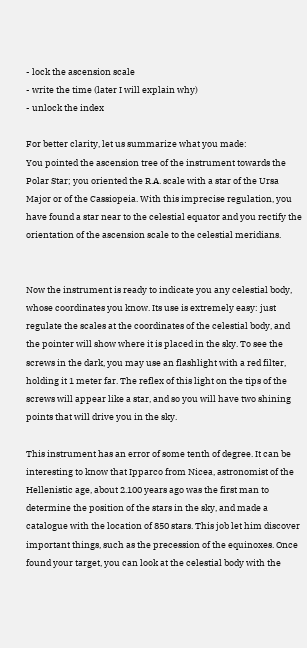- lock the ascension scale
- write the time (later I will explain why)
- unlock the index

For better clarity, let us summarize what you made:
You pointed the ascension tree of the instrument towards the Polar Star; you oriented the R.A. scale with a star of the Ursa Major or of the Cassiopeia. With this imprecise regulation, you have found a star near to the celestial equator and you rectify the orientation of the ascension scale to the celestial meridians.


Now the instrument is ready to indicate you any celestial body, whose coordinates you know. Its use is extremely easy: just regulate the scales at the coordinates of the celestial body, and the pointer will show where it is placed in the sky. To see the screws in the dark, you may use an flashlight with a red filter, holding it 1 meter far. The reflex of this light on the tips of the screws will appear like a star, and so you will have two shining points that will drive you in the sky.

This instrument has an error of some tenth of degree. It can be interesting to know that Ipparco from Nicea, astronomist of the Hellenistic age, about 2.100 years ago was the first man to determine the position of the stars in the sky, and made a catalogue with the location of 850 stars. This job let him discover important things, such as the precession of the equinoxes. Once found your target, you can look at the celestial body with the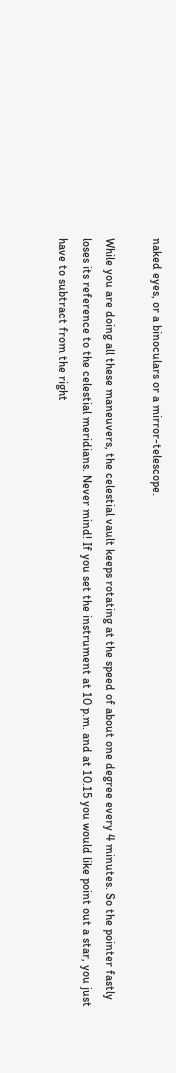naked eyes, or a binoculars or a mirror-telescope.

While you are doing all these maneuvers, the celestial vault keeps rotating at the speed of about one degree every 4 minutes. So the pointer fastly loses its reference to the celestial meridians. Never mind! If you set the instrument at 10 p.m. and at 10.15 you would like point out a star, you just have to subtract from the right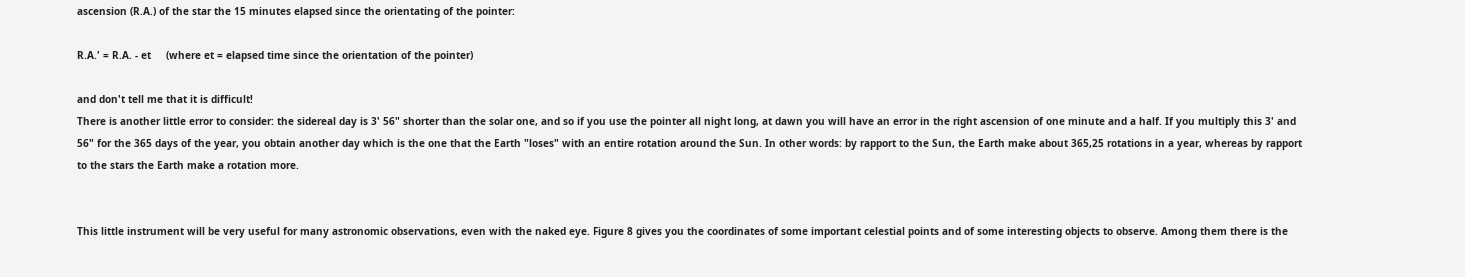ascension (R.A.) of the star the 15 minutes elapsed since the orientating of the pointer:

R.A.' = R.A. - et     (where et = elapsed time since the orientation of the pointer)

and don't tell me that it is difficult!
There is another little error to consider: the sidereal day is 3' 56" shorter than the solar one, and so if you use the pointer all night long, at dawn you will have an error in the right ascension of one minute and a half. If you multiply this 3' and 56" for the 365 days of the year, you obtain another day which is the one that the Earth "loses" with an entire rotation around the Sun. In other words: by rapport to the Sun, the Earth make about 365,25 rotations in a year, whereas by rapport to the stars the Earth make a rotation more.


This little instrument will be very useful for many astronomic observations, even with the naked eye. Figure 8 gives you the coordinates of some important celestial points and of some interesting objects to observe. Among them there is the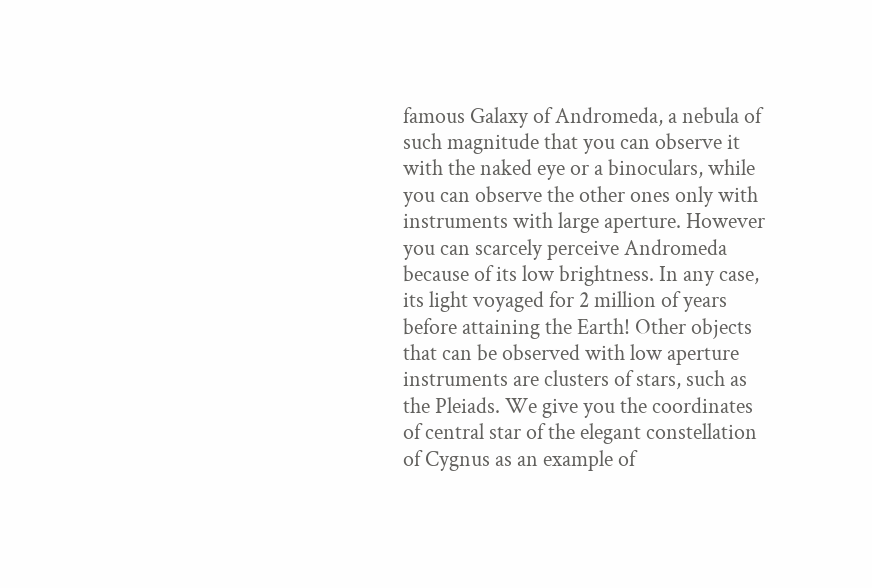famous Galaxy of Andromeda, a nebula of such magnitude that you can observe it with the naked eye or a binoculars, while you can observe the other ones only with instruments with large aperture. However you can scarcely perceive Andromeda because of its low brightness. In any case, its light voyaged for 2 million of years before attaining the Earth! Other objects that can be observed with low aperture instruments are clusters of stars, such as the Pleiads. We give you the coordinates of central star of the elegant constellation of Cygnus as an example of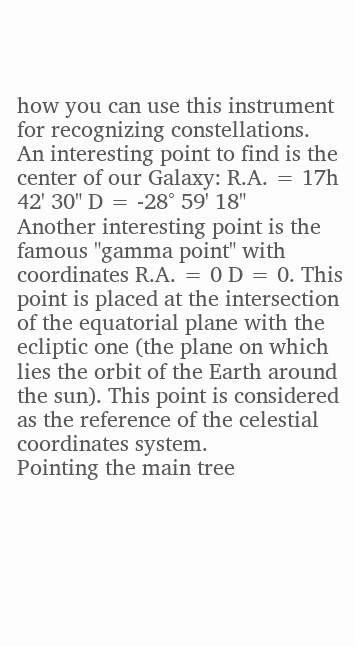how you can use this instrument for recognizing constellations.
An interesting point to find is the center of our Galaxy: R.A. = 17h 42' 30" D = -28° 59' 18"
Another interesting point is the famous "gamma point" with coordinates R.A. = 0 D = 0. This point is placed at the intersection of the equatorial plane with the ecliptic one (the plane on which lies the orbit of the Earth around the sun). This point is considered as the reference of the celestial coordinates system.
Pointing the main tree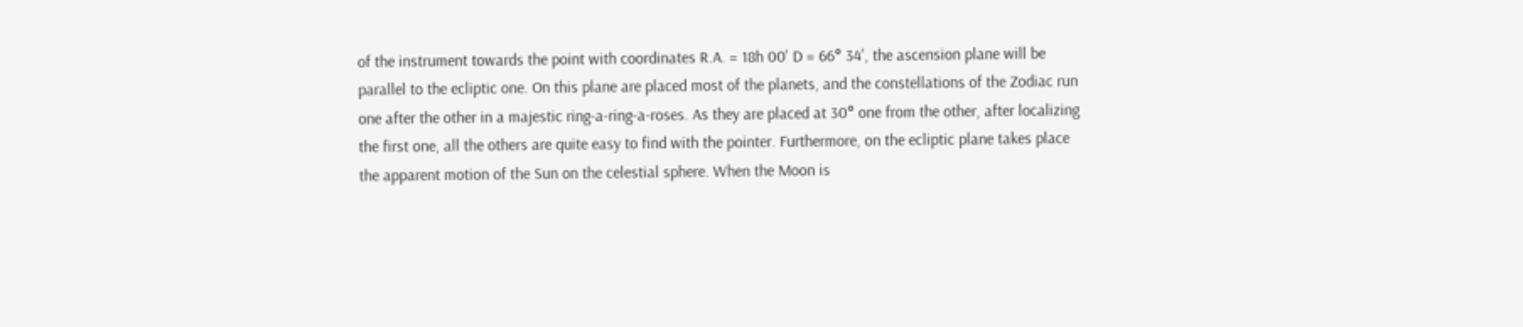of the instrument towards the point with coordinates R.A. = 18h 00' D = 66° 34', the ascension plane will be parallel to the ecliptic one. On this plane are placed most of the planets, and the constellations of the Zodiac run one after the other in a majestic ring-a-ring-a-roses. As they are placed at 30° one from the other, after localizing the first one, all the others are quite easy to find with the pointer. Furthermore, on the ecliptic plane takes place the apparent motion of the Sun on the celestial sphere. When the Moon is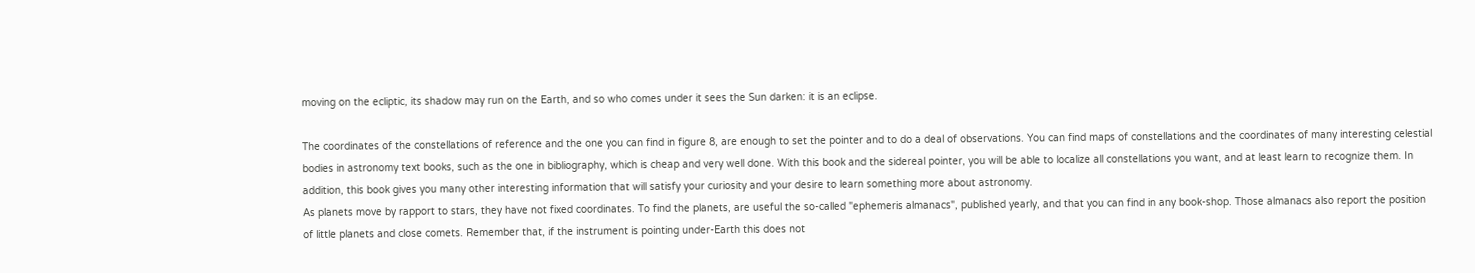moving on the ecliptic, its shadow may run on the Earth, and so who comes under it sees the Sun darken: it is an eclipse.

The coordinates of the constellations of reference and the one you can find in figure 8, are enough to set the pointer and to do a deal of observations. You can find maps of constellations and the coordinates of many interesting celestial bodies in astronomy text books, such as the one in bibliography, which is cheap and very well done. With this book and the sidereal pointer, you will be able to localize all constellations you want, and at least learn to recognize them. In addition, this book gives you many other interesting information that will satisfy your curiosity and your desire to learn something more about astronomy.
As planets move by rapport to stars, they have not fixed coordinates. To find the planets, are useful the so-called "ephemeris almanacs", published yearly, and that you can find in any book-shop. Those almanacs also report the position of little planets and close comets. Remember that, if the instrument is pointing under-Earth this does not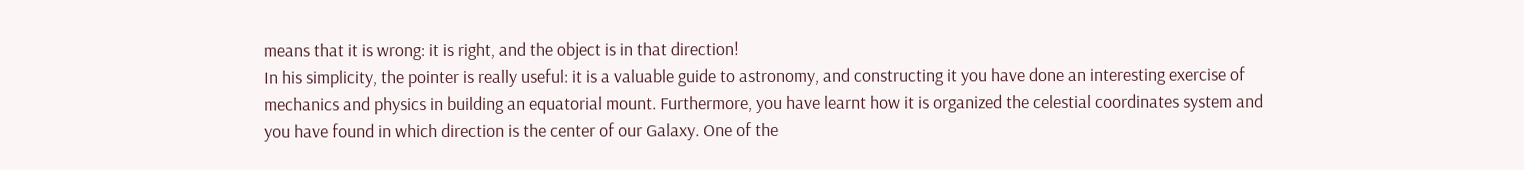means that it is wrong: it is right, and the object is in that direction!
In his simplicity, the pointer is really useful: it is a valuable guide to astronomy, and constructing it you have done an interesting exercise of mechanics and physics in building an equatorial mount. Furthermore, you have learnt how it is organized the celestial coordinates system and you have found in which direction is the center of our Galaxy. One of the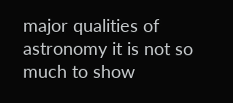major qualities of astronomy it is not so much to show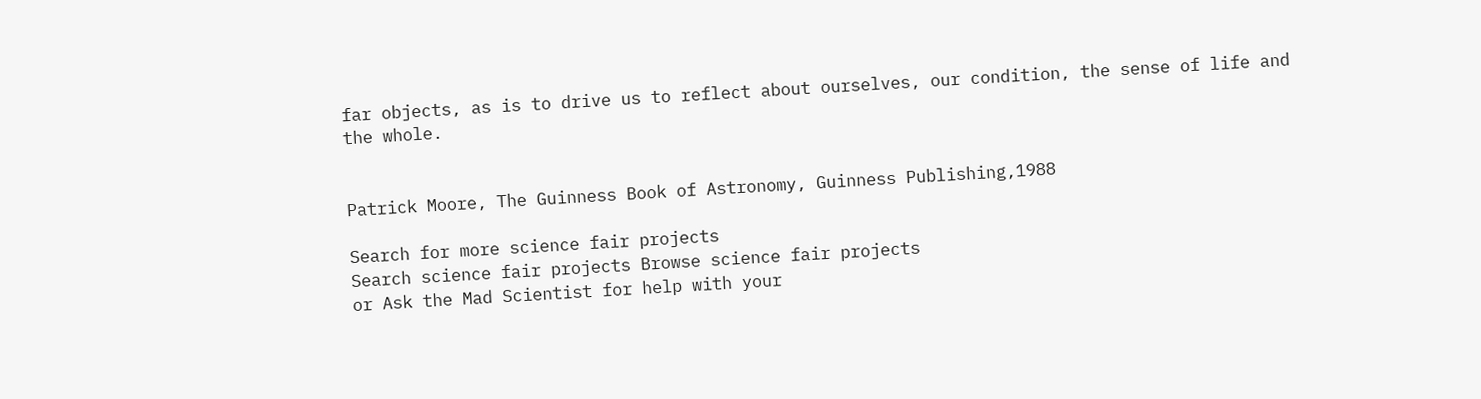far objects, as is to drive us to reflect about ourselves, our condition, the sense of life and the whole.


Patrick Moore, The Guinness Book of Astronomy, Guinness Publishing,1988

Search for more science fair projects
Search science fair projects Browse science fair projects
or Ask the Mad Scientist for help with your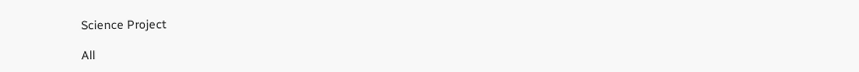Science Project

All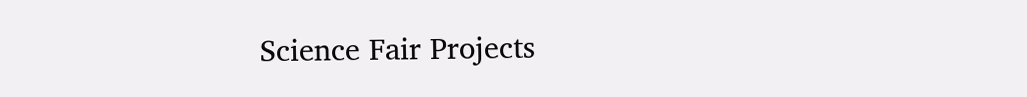Science Fair Projects